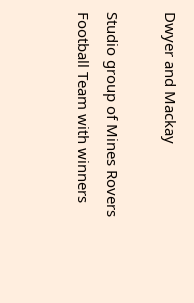Dwyer and Mackay

Studio group of Mines Rovers Football Team with winners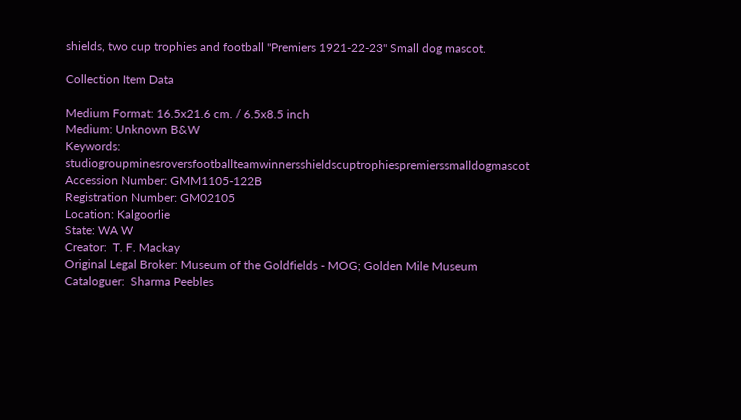shields, two cup trophies and football "Premiers 1921-22-23" Small dog mascot.

Collection Item Data

Medium Format: 16.5x21.6 cm. / 6.5x8.5 inch
Medium: Unknown B&W
Keywords: studiogroupminesroversfootballteamwinnersshieldscuptrophiespremierssmalldogmascot
Accession Number: GMM1105-122B
Registration Number: GM02105
Location: Kalgoorlie
State: WA W
Creator:  T. F. Mackay
Original Legal Broker: Museum of the Goldfields - MOG; Golden Mile Museum
Cataloguer:  Sharma Peebles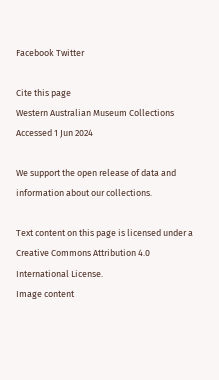Facebook Twitter

Cite this page
Western Australian Museum Collections
Accessed 1 Jun 2024

We support the open release of data and information about our collections.

Text content on this page is licensed under a Creative Commons Attribution 4.0 International License.
Image content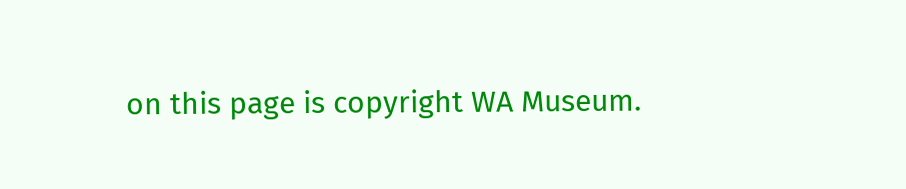on this page is copyright WA Museum.